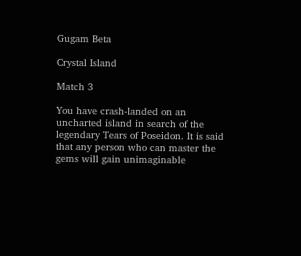Gugam Beta

Crystal Island

Match 3

You have crash-landed on an uncharted island in search of the legendary Tears of Poseidon. It is said that any person who can master the gems will gain unimaginable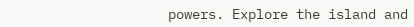powers. Explore the island and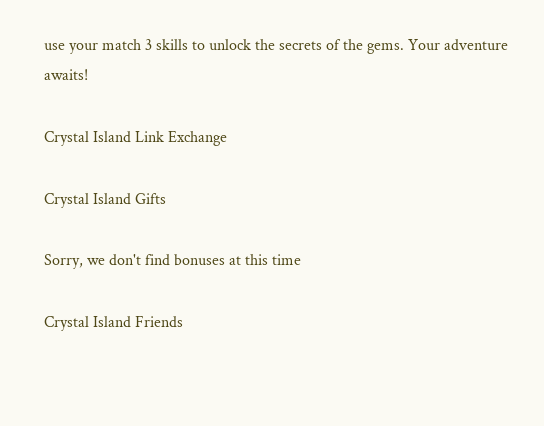use your match 3 skills to unlock the secrets of the gems. Your adventure awaits!

Crystal Island Link Exchange

Crystal Island Gifts

Sorry, we don't find bonuses at this time

Crystal Island Friends